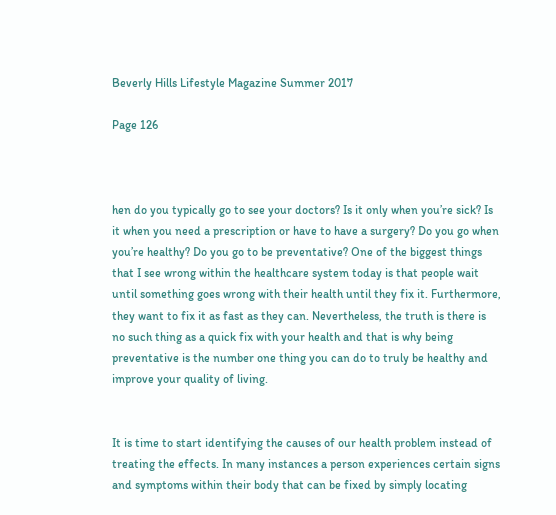Beverly Hills Lifestyle Magazine Summer 2017

Page 126



hen do you typically go to see your doctors? Is it only when you’re sick? Is it when you need a prescription or have to have a surgery? Do you go when you’re healthy? Do you go to be preventative? One of the biggest things that I see wrong within the healthcare system today is that people wait until something goes wrong with their health until they fix it. Furthermore, they want to fix it as fast as they can. Nevertheless, the truth is there is no such thing as a quick fix with your health and that is why being preventative is the number one thing you can do to truly be healthy and improve your quality of living.


It is time to start identifying the causes of our health problem instead of treating the effects. In many instances a person experiences certain signs and symptoms within their body that can be fixed by simply locating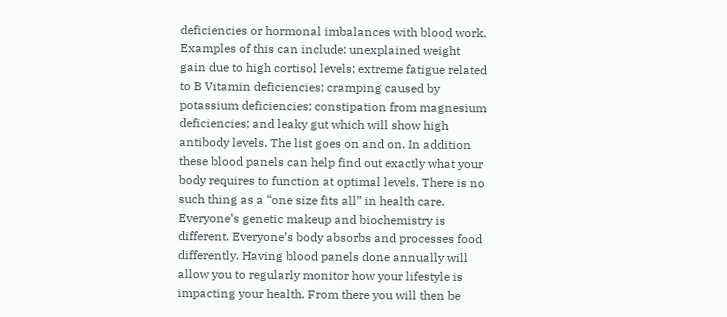deficiencies or hormonal imbalances with blood work. Examples of this can include: unexplained weight gain due to high cortisol levels; extreme fatigue related to B Vitamin deficiencies; cramping caused by potassium deficiencies; constipation from magnesium deficiencies; and leaky gut which will show high antibody levels. The list goes on and on. In addition these blood panels can help find out exactly what your body requires to function at optimal levels. There is no such thing as a “one size fits all” in health care. Everyone’s genetic makeup and biochemistry is different. Everyone’s body absorbs and processes food differently. Having blood panels done annually will allow you to regularly monitor how your lifestyle is impacting your health. From there you will then be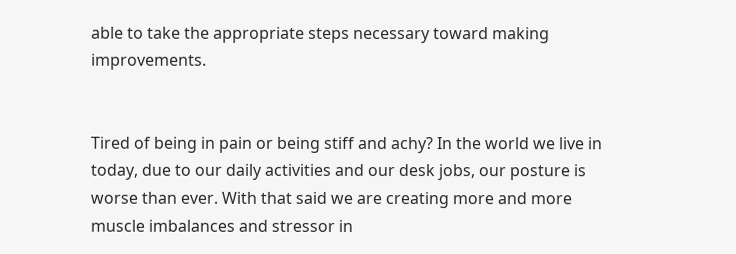able to take the appropriate steps necessary toward making improvements.


Tired of being in pain or being stiff and achy? In the world we live in today, due to our daily activities and our desk jobs, our posture is worse than ever. With that said we are creating more and more muscle imbalances and stressor in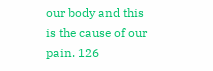our body and this is the cause of our pain. 126